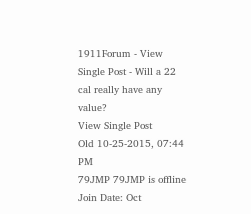1911Forum - View Single Post - Will a 22 cal really have any value?
View Single Post
Old 10-25-2015, 07:44 PM
79JMP 79JMP is offline
Join Date: Oct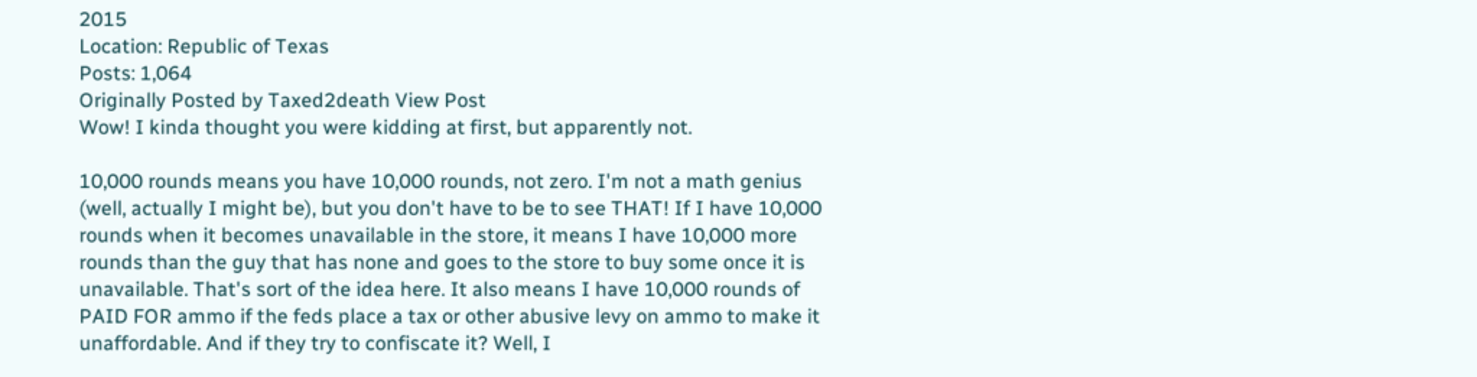2015
Location: Republic of Texas
Posts: 1,064
Originally Posted by Taxed2death View Post
Wow! I kinda thought you were kidding at first, but apparently not.

10,000 rounds means you have 10,000 rounds, not zero. I'm not a math genius (well, actually I might be), but you don't have to be to see THAT! If I have 10,000 rounds when it becomes unavailable in the store, it means I have 10,000 more rounds than the guy that has none and goes to the store to buy some once it is unavailable. That's sort of the idea here. It also means I have 10,000 rounds of PAID FOR ammo if the feds place a tax or other abusive levy on ammo to make it unaffordable. And if they try to confiscate it? Well, I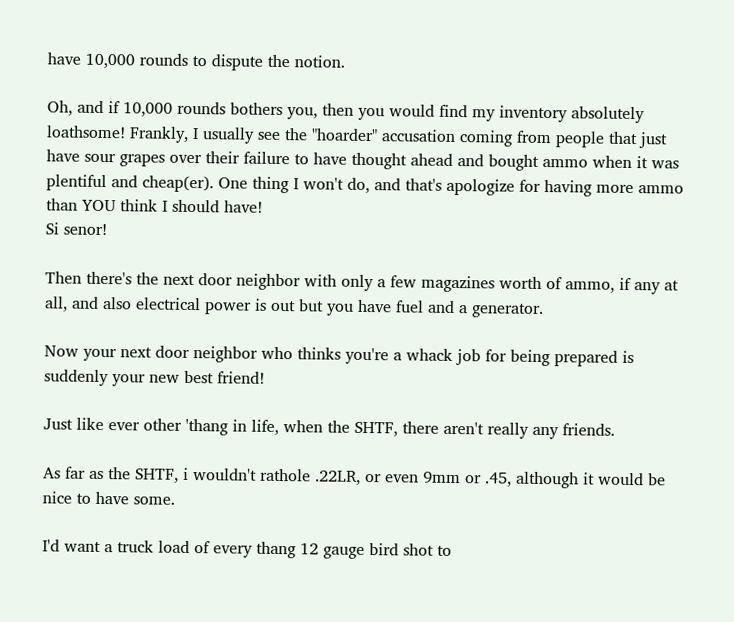have 10,000 rounds to dispute the notion.

Oh, and if 10,000 rounds bothers you, then you would find my inventory absolutely loathsome! Frankly, I usually see the "hoarder" accusation coming from people that just have sour grapes over their failure to have thought ahead and bought ammo when it was plentiful and cheap(er). One thing I won't do, and that's apologize for having more ammo than YOU think I should have!
Si senor!

Then there's the next door neighbor with only a few magazines worth of ammo, if any at all, and also electrical power is out but you have fuel and a generator.

Now your next door neighbor who thinks you're a whack job for being prepared is suddenly your new best friend!

Just like ever other 'thang in life, when the SHTF, there aren't really any friends.

As far as the SHTF, i wouldn't rathole .22LR, or even 9mm or .45, although it would be nice to have some.

I'd want a truck load of every thang 12 gauge bird shot to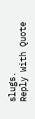slugs.
Reply With Quote